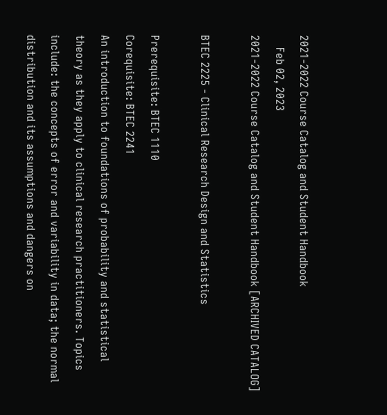2021-2022 Course Catalog and Student Handbook
    Feb 02, 2023
2021-2022 Course Catalog and Student Handbook [ARCHIVED CATALOG]

BTEC 2225 - Clinical Research Design and Statistics

Prerequisite: BTEC 1110
Corequisite: BTEC 2241
An introduction to foundations of probability and statistical theory as they apply to clinical research practitioners. Topics include: the concepts of error and variability in data; the normal distribution and its assumptions and dangers on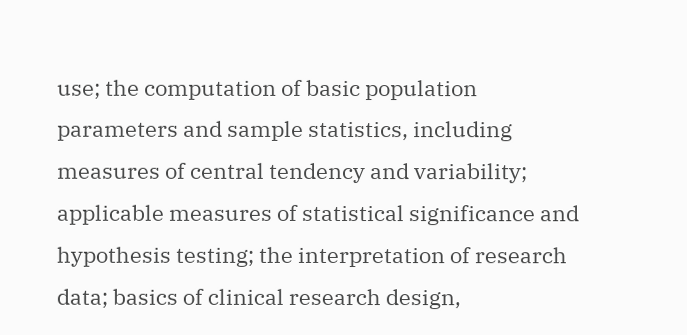use; the computation of basic population parameters and sample statistics, including measures of central tendency and variability; applicable measures of statistical significance and hypothesis testing; the interpretation of research data; basics of clinical research design,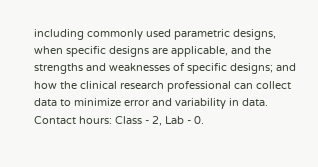including commonly used parametric designs, when specific designs are applicable, and the strengths and weaknesses of specific designs; and how the clinical research professional can collect data to minimize error and variability in data. Contact hours: Class - 2, Lab - 0.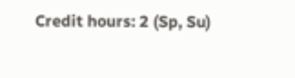Credit hours: 2 (Sp, Su)